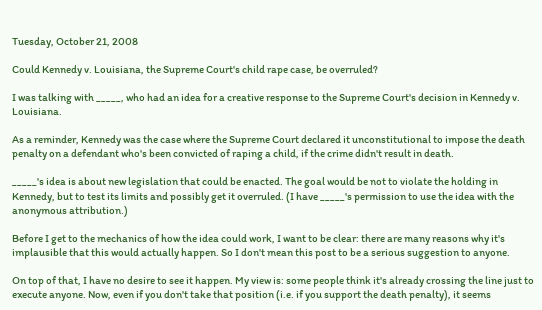Tuesday, October 21, 2008

Could Kennedy v. Louisiana, the Supreme Court's child rape case, be overruled?

I was talking with _____, who had an idea for a creative response to the Supreme Court's decision in Kennedy v. Louisiana.

As a reminder, Kennedy was the case where the Supreme Court declared it unconstitutional to impose the death penalty on a defendant who's been convicted of raping a child, if the crime didn't result in death.

_____'s idea is about new legislation that could be enacted. The goal would be not to violate the holding in Kennedy, but to test its limits and possibly get it overruled. (I have _____'s permission to use the idea with the anonymous attribution.)

Before I get to the mechanics of how the idea could work, I want to be clear: there are many reasons why it's implausible that this would actually happen. So I don't mean this post to be a serious suggestion to anyone.

On top of that, I have no desire to see it happen. My view is: some people think it's already crossing the line just to execute anyone. Now, even if you don't take that position (i.e. if you support the death penalty), it seems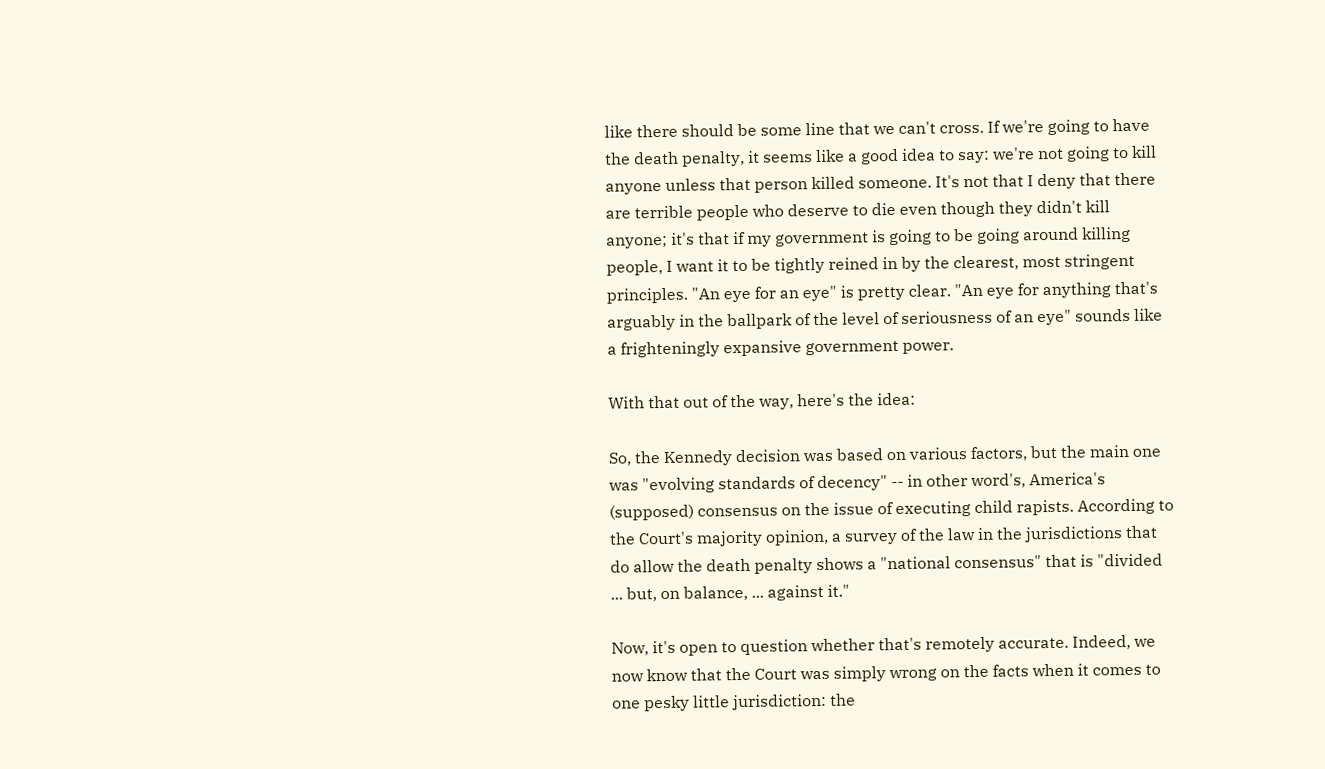like there should be some line that we can't cross. If we're going to have the death penalty, it seems like a good idea to say: we're not going to kill anyone unless that person killed someone. It's not that I deny that there are terrible people who deserve to die even though they didn't kill anyone; it's that if my government is going to be going around killing people, I want it to be tightly reined in by the clearest, most stringent principles. "An eye for an eye" is pretty clear. "An eye for anything that's arguably in the ballpark of the level of seriousness of an eye" sounds like a frighteningly expansive government power.

With that out of the way, here's the idea:

So, the Kennedy decision was based on various factors, but the main one was "evolving standards of decency" -- in other word's, America's (supposed) consensus on the issue of executing child rapists. According to the Court's majority opinion, a survey of the law in the jurisdictions that do allow the death penalty shows a "national consensus" that is "divided ... but, on balance, ... against it."

Now, it's open to question whether that's remotely accurate. Indeed, we now know that the Court was simply wrong on the facts when it comes to one pesky little jurisdiction: the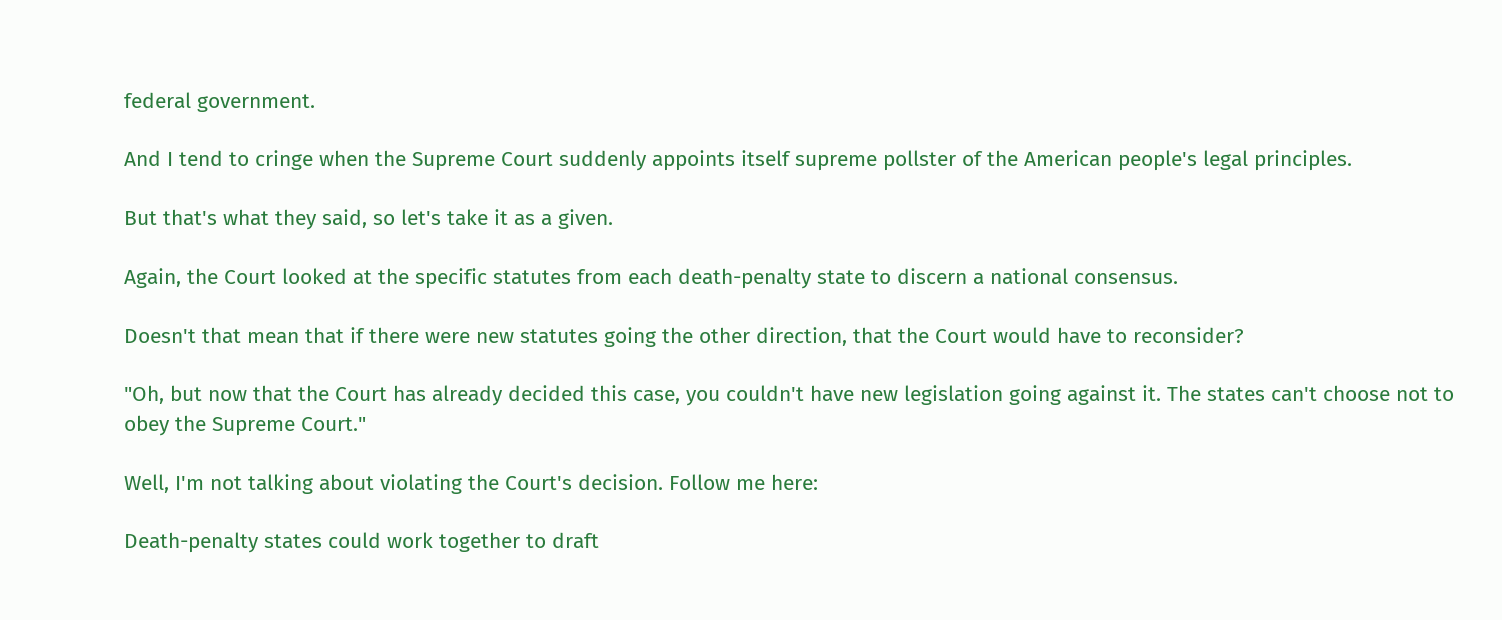federal government.

And I tend to cringe when the Supreme Court suddenly appoints itself supreme pollster of the American people's legal principles.

But that's what they said, so let's take it as a given.

Again, the Court looked at the specific statutes from each death-penalty state to discern a national consensus.

Doesn't that mean that if there were new statutes going the other direction, that the Court would have to reconsider?

"Oh, but now that the Court has already decided this case, you couldn't have new legislation going against it. The states can't choose not to obey the Supreme Court."

Well, I'm not talking about violating the Court's decision. Follow me here:

Death-penalty states could work together to draft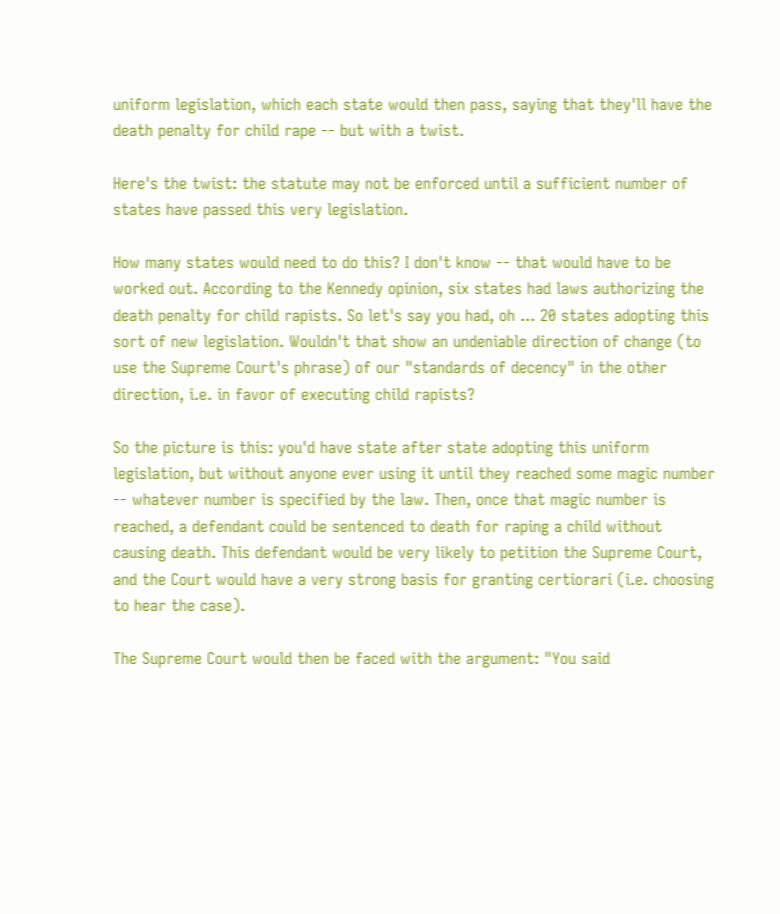uniform legislation, which each state would then pass, saying that they'll have the death penalty for child rape -- but with a twist.

Here's the twist: the statute may not be enforced until a sufficient number of states have passed this very legislation.

How many states would need to do this? I don't know -- that would have to be worked out. According to the Kennedy opinion, six states had laws authorizing the death penalty for child rapists. So let's say you had, oh ... 20 states adopting this sort of new legislation. Wouldn't that show an undeniable direction of change (to use the Supreme Court's phrase) of our "standards of decency" in the other direction, i.e. in favor of executing child rapists?

So the picture is this: you'd have state after state adopting this uniform legislation, but without anyone ever using it until they reached some magic number -- whatever number is specified by the law. Then, once that magic number is reached, a defendant could be sentenced to death for raping a child without causing death. This defendant would be very likely to petition the Supreme Court, and the Court would have a very strong basis for granting certiorari (i.e. choosing to hear the case).

The Supreme Court would then be faced with the argument: "You said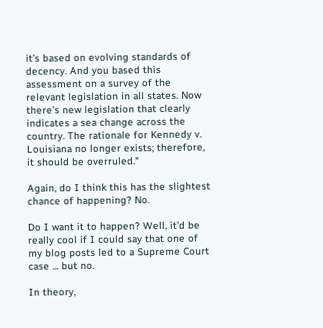it's based on evolving standards of decency. And you based this assessment on a survey of the relevant legislation in all states. Now there's new legislation that clearly indicates a sea change across the country. The rationale for Kennedy v. Louisiana no longer exists; therefore, it should be overruled."

Again, do I think this has the slightest chance of happening? No.

Do I want it to happen? Well, it'd be really cool if I could say that one of my blog posts led to a Supreme Court case ... but no.

In theory,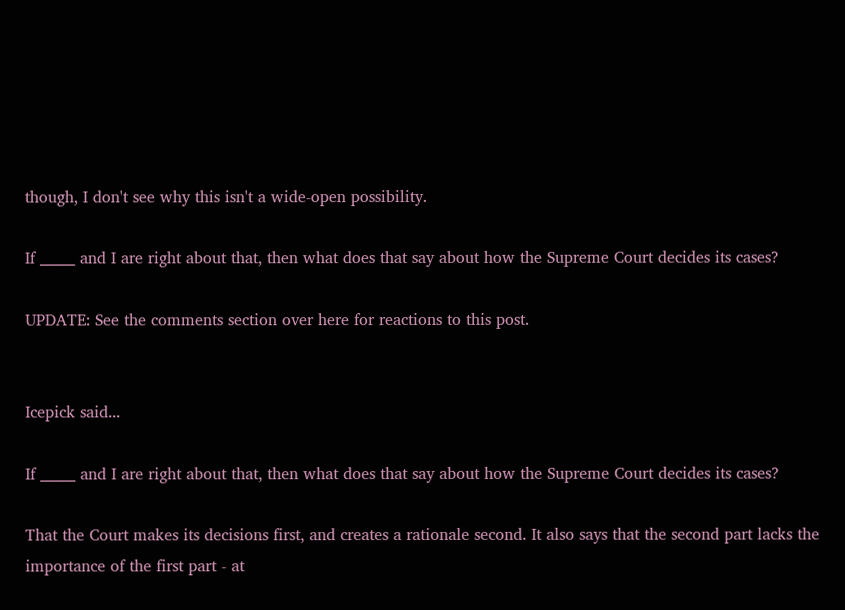though, I don't see why this isn't a wide-open possibility.

If _____ and I are right about that, then what does that say about how the Supreme Court decides its cases?

UPDATE: See the comments section over here for reactions to this post.


Icepick said...

If _____ and I are right about that, then what does that say about how the Supreme Court decides its cases?

That the Court makes its decisions first, and creates a rationale second. It also says that the second part lacks the importance of the first part - at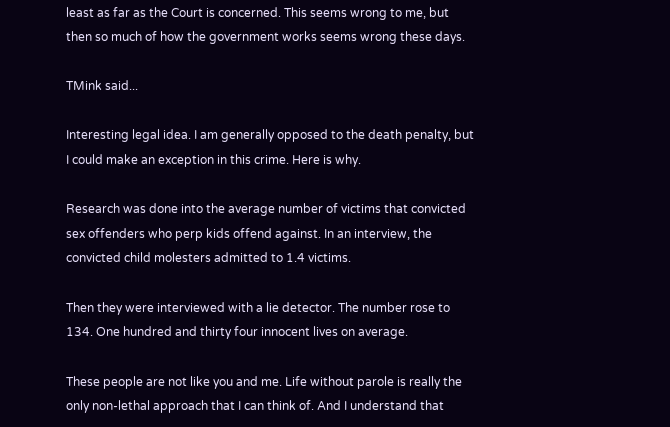least as far as the Court is concerned. This seems wrong to me, but then so much of how the government works seems wrong these days.

TMink said...

Interesting legal idea. I am generally opposed to the death penalty, but I could make an exception in this crime. Here is why.

Research was done into the average number of victims that convicted sex offenders who perp kids offend against. In an interview, the convicted child molesters admitted to 1.4 victims.

Then they were interviewed with a lie detector. The number rose to 134. One hundred and thirty four innocent lives on average.

These people are not like you and me. Life without parole is really the only non-lethal approach that I can think of. And I understand that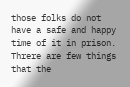those folks do not have a safe and happy time of it in prison. Threre are few things that the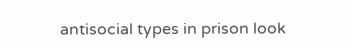antisocial types in prison look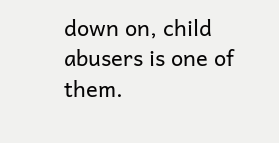down on, child abusers is one of them.